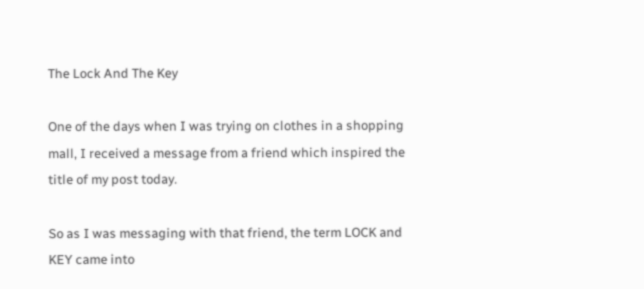The Lock And The Key

One of the days when I was trying on clothes in a shopping mall, I received a message from a friend which inspired the title of my post today.

So as I was messaging with that friend, the term LOCK and KEY came into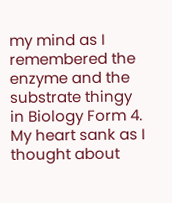my mind as I remembered the enzyme and the substrate thingy in Biology Form 4. My heart sank as I thought about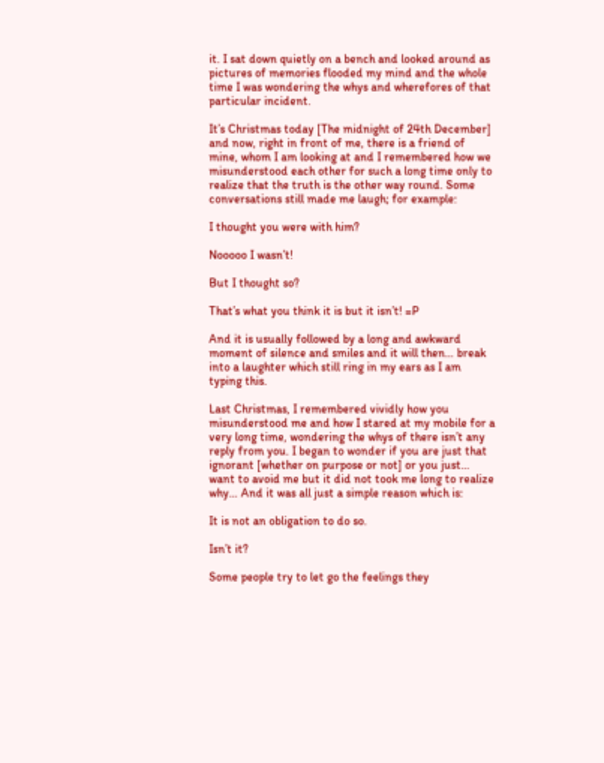it. I sat down quietly on a bench and looked around as pictures of memories flooded my mind and the whole time I was wondering the whys and wherefores of that particular incident.

It’s Christmas today [The midnight of 24th December] and now, right in front of me, there is a friend of mine, whom I am looking at and I remembered how we misunderstood each other for such a long time only to realize that the truth is the other way round. Some conversations still made me laugh; for example:

I thought you were with him?

Nooooo I wasn’t!

But I thought so?

That’s what you think it is but it isn’t! =P

And it is usually followed by a long and awkward moment of silence and smiles and it will then… break into a laughter which still ring in my ears as I am typing this.

Last Christmas, I remembered vividly how you misunderstood me and how I stared at my mobile for a very long time, wondering the whys of there isn’t any reply from you. I began to wonder if you are just that ignorant [whether on purpose or not] or you just… want to avoid me but it did not took me long to realize why… And it was all just a simple reason which is:

It is not an obligation to do so.

Isn’t it?

Some people try to let go the feelings they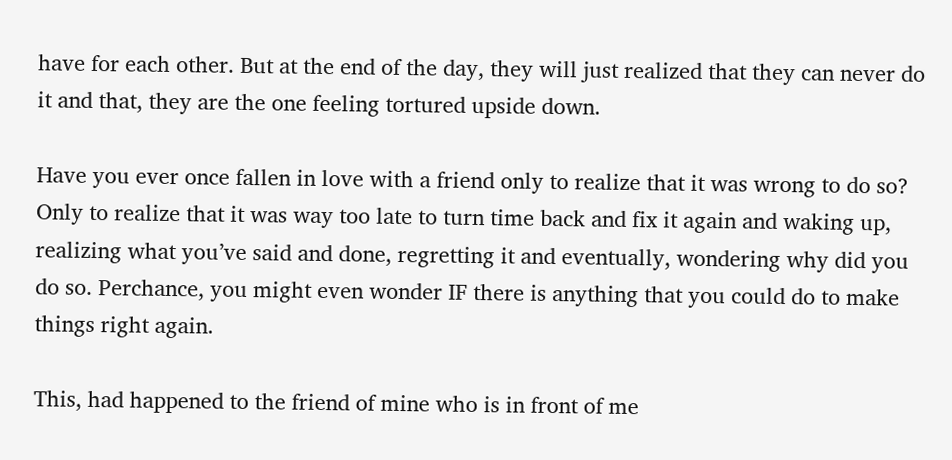have for each other. But at the end of the day, they will just realized that they can never do it and that, they are the one feeling tortured upside down.

Have you ever once fallen in love with a friend only to realize that it was wrong to do so? Only to realize that it was way too late to turn time back and fix it again and waking up, realizing what you’ve said and done, regretting it and eventually, wondering why did you do so. Perchance, you might even wonder IF there is anything that you could do to make things right again.

This, had happened to the friend of mine who is in front of me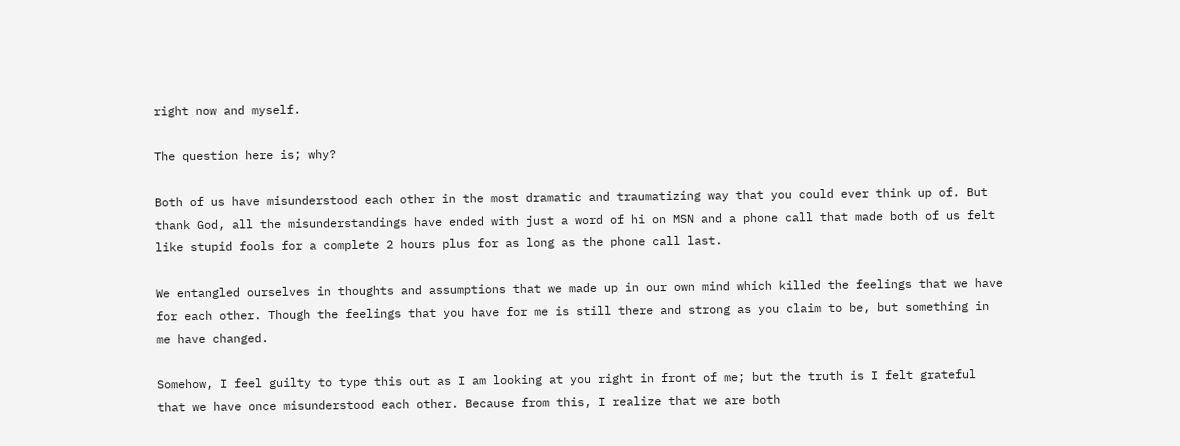right now and myself.

The question here is; why?

Both of us have misunderstood each other in the most dramatic and traumatizing way that you could ever think up of. But thank God, all the misunderstandings have ended with just a word of hi on MSN and a phone call that made both of us felt like stupid fools for a complete 2 hours plus for as long as the phone call last.

We entangled ourselves in thoughts and assumptions that we made up in our own mind which killed the feelings that we have for each other. Though the feelings that you have for me is still there and strong as you claim to be, but something in me have changed.

Somehow, I feel guilty to type this out as I am looking at you right in front of me; but the truth is I felt grateful that we have once misunderstood each other. Because from this, I realize that we are both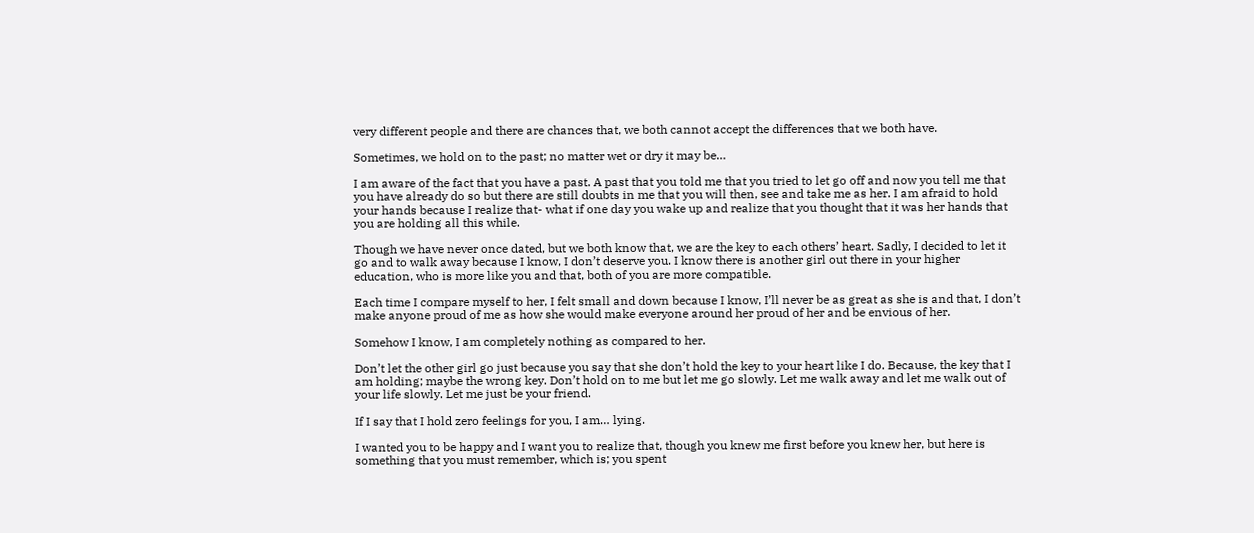very different people and there are chances that, we both cannot accept the differences that we both have.

Sometimes, we hold on to the past; no matter wet or dry it may be…

I am aware of the fact that you have a past. A past that you told me that you tried to let go off and now you tell me that you have already do so but there are still doubts in me that you will then, see and take me as her. I am afraid to hold your hands because I realize that- what if one day you wake up and realize that you thought that it was her hands that you are holding all this while.

Though we have never once dated, but we both know that, we are the key to each others’ heart. Sadly, I decided to let it go and to walk away because I know, I don’t deserve you. I know there is another girl out there in your higher education, who is more like you and that, both of you are more compatible.

Each time I compare myself to her, I felt small and down because I know, I’ll never be as great as she is and that, I don’t make anyone proud of me as how she would make everyone around her proud of her and be envious of her.

Somehow I know, I am completely nothing as compared to her.

Don’t let the other girl go just because you say that she don’t hold the key to your heart like I do. Because, the key that I am holding; maybe the wrong key. Don’t hold on to me but let me go slowly. Let me walk away and let me walk out of your life slowly. Let me just be your friend.

If I say that I hold zero feelings for you, I am… lying.

I wanted you to be happy and I want you to realize that, though you knew me first before you knew her, but here is something that you must remember, which is; you spent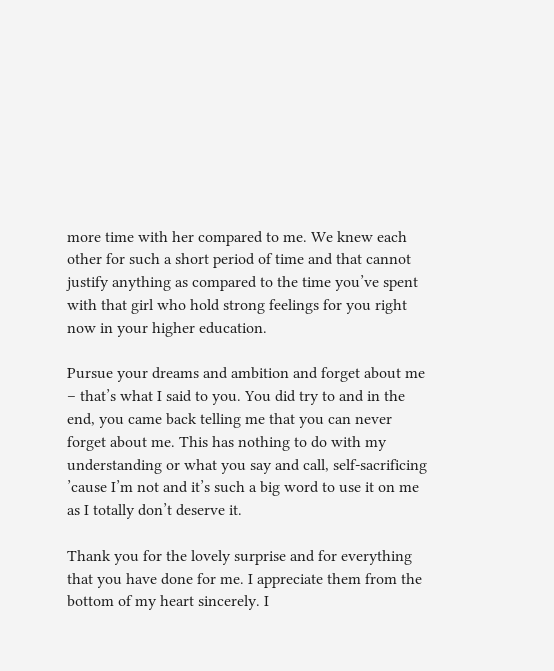more time with her compared to me. We knew each other for such a short period of time and that cannot justify anything as compared to the time you’ve spent with that girl who hold strong feelings for you right now in your higher education.

Pursue your dreams and ambition and forget about me – that’s what I said to you. You did try to and in the end, you came back telling me that you can never forget about me. This has nothing to do with my understanding or what you say and call, self-sacrificing ’cause I’m not and it’s such a big word to use it on me as I totally don’t deserve it.

Thank you for the lovely surprise and for everything that you have done for me. I appreciate them from the bottom of my heart sincerely. I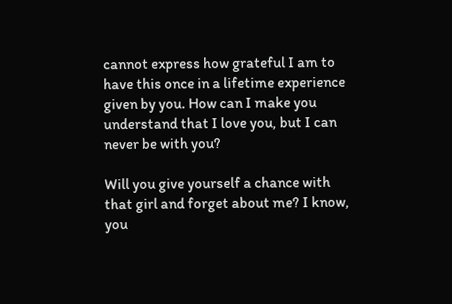cannot express how grateful I am to have this once in a lifetime experience given by you. How can I make you understand that I love you, but I can never be with you?

Will you give yourself a chance with that girl and forget about me? I know, you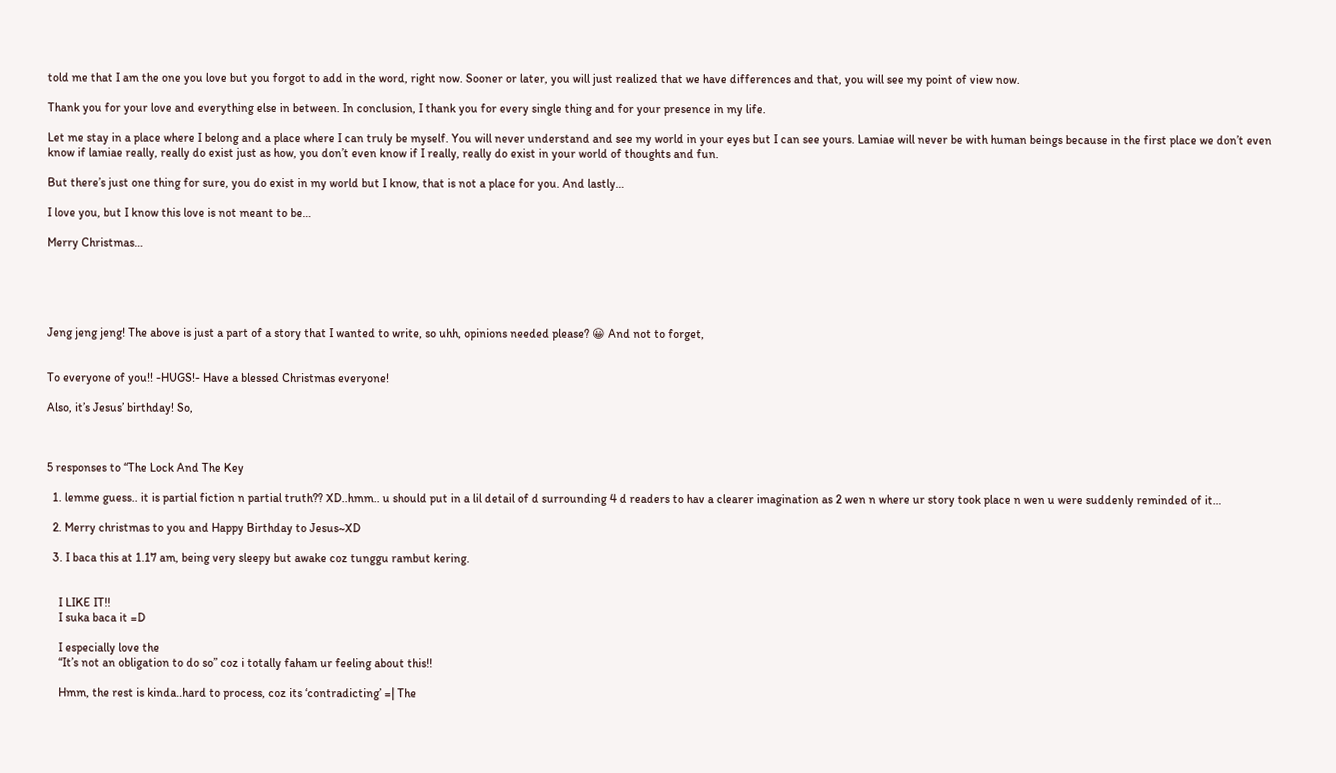told me that I am the one you love but you forgot to add in the word, right now. Sooner or later, you will just realized that we have differences and that, you will see my point of view now.

Thank you for your love and everything else in between. In conclusion, I thank you for every single thing and for your presence in my life.

Let me stay in a place where I belong and a place where I can truly be myself. You will never understand and see my world in your eyes but I can see yours. Lamiae will never be with human beings because in the first place we don’t even know if lamiae really, really do exist just as how, you don’t even know if I really, really do exist in your world of thoughts and fun.

But there’s just one thing for sure, you do exist in my world but I know, that is not a place for you. And lastly…

I love you, but I know this love is not meant to be…

Merry Christmas…





Jeng jeng jeng! The above is just a part of a story that I wanted to write, so uhh, opinions needed please? 😀 And not to forget,


To everyone of you!! -HUGS!- Have a blessed Christmas everyone!

Also, it’s Jesus’ birthday! So,



5 responses to “The Lock And The Key

  1. lemme guess.. it is partial fiction n partial truth?? XD..hmm.. u should put in a lil detail of d surrounding 4 d readers to hav a clearer imagination as 2 wen n where ur story took place n wen u were suddenly reminded of it…

  2. Merry christmas to you and Happy Birthday to Jesus~XD

  3. I baca this at 1.17 am, being very sleepy but awake coz tunggu rambut kering.


    I LIKE IT!!
    I suka baca it =D

    I especially love the
    “It’s not an obligation to do so” coz i totally faham ur feeling about this!!

    Hmm, the rest is kinda..hard to process, coz its ‘contradicting’ =| The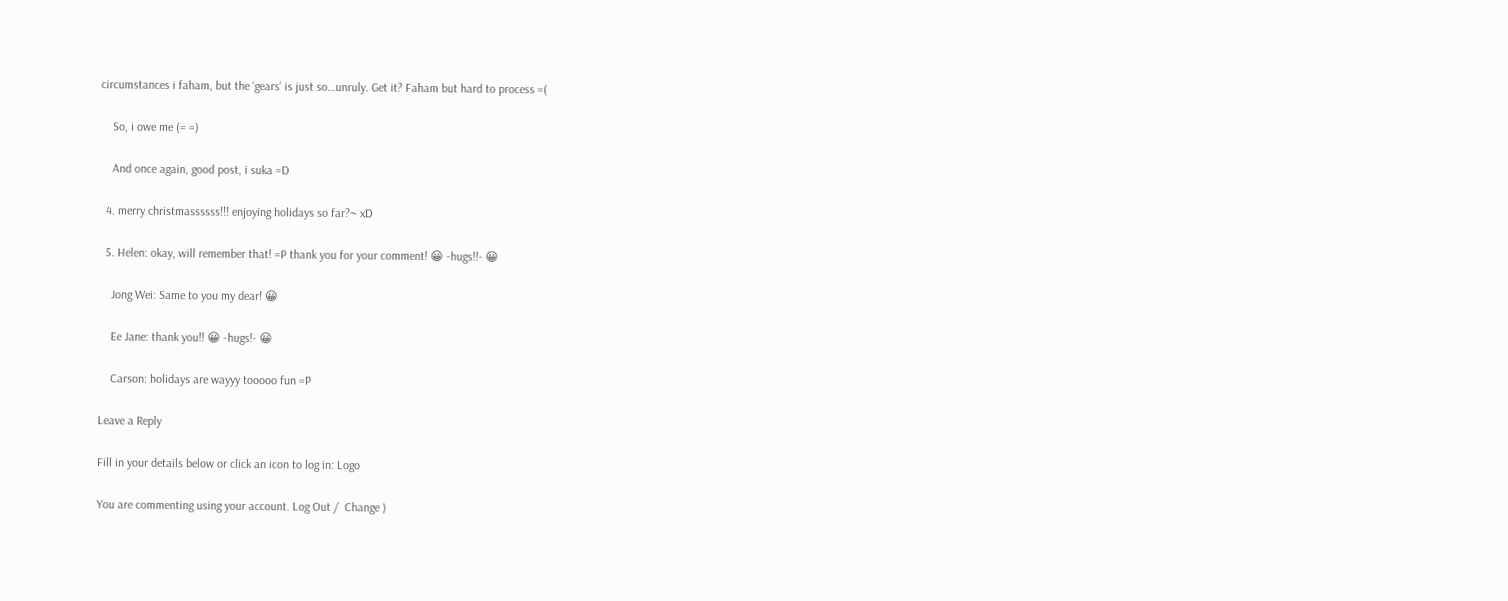circumstances i faham, but the ‘gears’ is just so…unruly. Get it? Faham but hard to process =(

    So, i owe me (= =)

    And once again, good post, i suka =D

  4. merry christmassssss!!! enjoying holidays so far?~ xD

  5. Helen: okay, will remember that! =P thank you for your comment! 😀 -hugs!!- 😀

    Jong Wei: Same to you my dear! 😀

    Ee Jane: thank you!! 😀 -hugs!- 😀

    Carson: holidays are wayyy tooooo fun =P

Leave a Reply

Fill in your details below or click an icon to log in: Logo

You are commenting using your account. Log Out /  Change )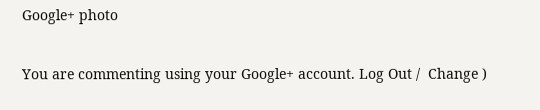Google+ photo

You are commenting using your Google+ account. Log Out /  Change )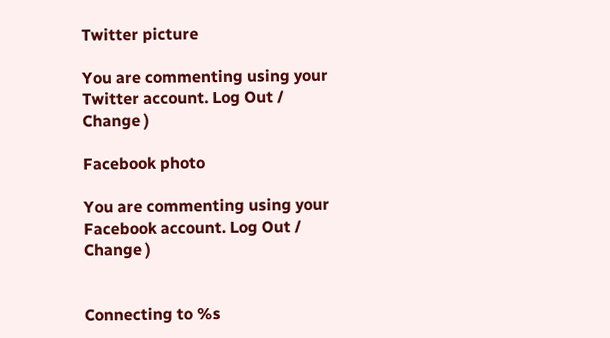Twitter picture

You are commenting using your Twitter account. Log Out /  Change )

Facebook photo

You are commenting using your Facebook account. Log Out /  Change )


Connecting to %s